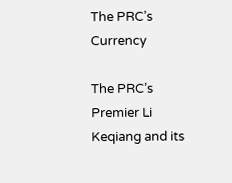The PRC’s Currency

The PRC’s Premier Li Keqiang and its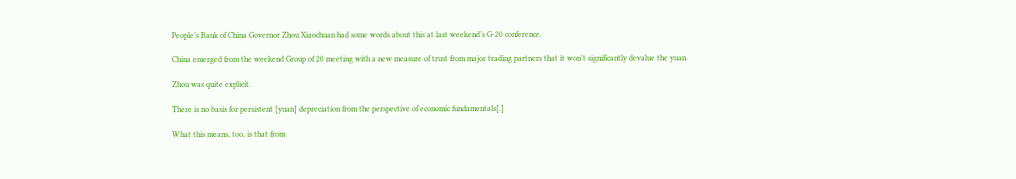People’s Bank of China Governor Zhou Xiaochuan had some words about this at last weekend’s G-20 conference.

China emerged from the weekend Group of 20 meeting with a new measure of trust from major trading partners that it won’t significantly devalue the yuan.

Zhou was quite explicit.

There is no basis for persistent [yuan] depreciation from the perspective of economic fundamentals[.]

What this means, too, is that from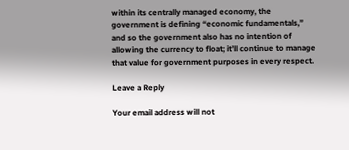within its centrally managed economy, the government is defining “economic fundamentals,” and so the government also has no intention of allowing the currency to float; it’ll continue to manage that value for government purposes in every respect.

Leave a Reply

Your email address will not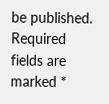be published. Required fields are marked *